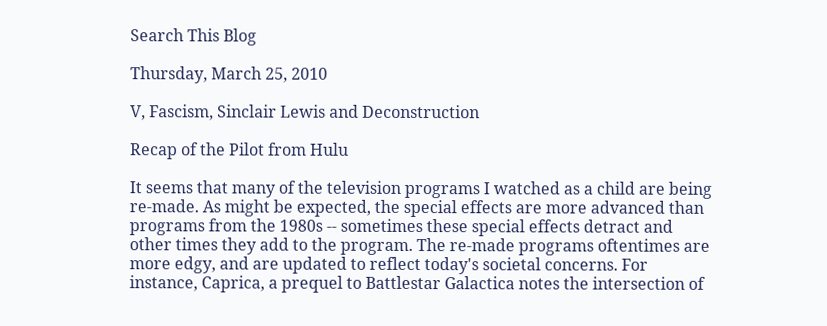Search This Blog

Thursday, March 25, 2010

V, Fascism, Sinclair Lewis and Deconstruction

Recap of the Pilot from Hulu

It seems that many of the television programs I watched as a child are being re-made. As might be expected, the special effects are more advanced than programs from the 1980s -- sometimes these special effects detract and other times they add to the program. The re-made programs oftentimes are more edgy, and are updated to reflect today's societal concerns. For instance, Caprica, a prequel to Battlestar Galactica notes the intersection of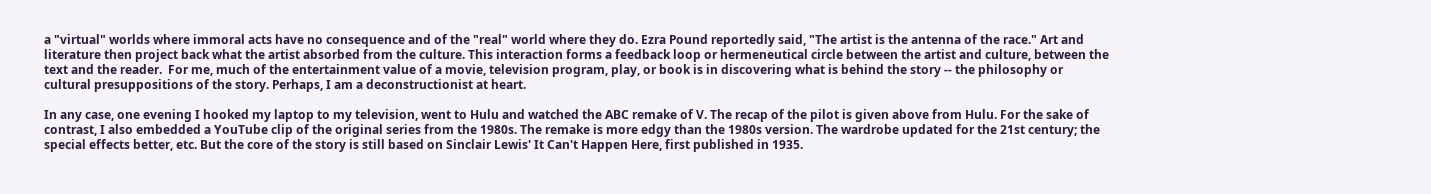a "virtual" worlds where immoral acts have no consequence and of the "real" world where they do. Ezra Pound reportedly said, "The artist is the antenna of the race." Art and literature then project back what the artist absorbed from the culture. This interaction forms a feedback loop or hermeneutical circle between the artist and culture, between the text and the reader.  For me, much of the entertainment value of a movie, television program, play, or book is in discovering what is behind the story -- the philosophy or cultural presuppositions of the story. Perhaps, I am a deconstructionist at heart.

In any case, one evening I hooked my laptop to my television, went to Hulu and watched the ABC remake of V. The recap of the pilot is given above from Hulu. For the sake of contrast, I also embedded a YouTube clip of the original series from the 1980s. The remake is more edgy than the 1980s version. The wardrobe updated for the 21st century; the special effects better, etc. But the core of the story is still based on Sinclair Lewis' It Can't Happen Here, first published in 1935.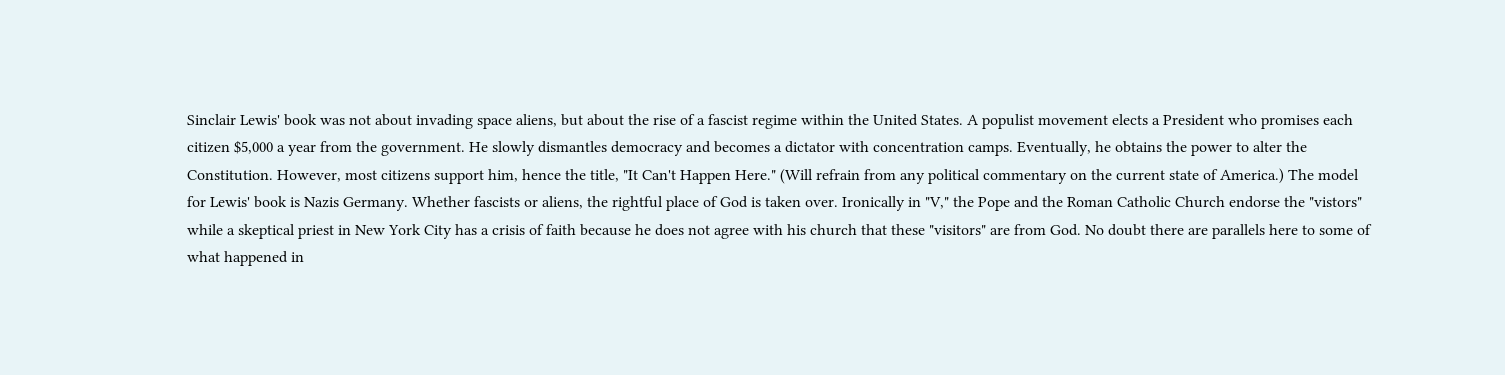Sinclair Lewis' book was not about invading space aliens, but about the rise of a fascist regime within the United States. A populist movement elects a President who promises each citizen $5,000 a year from the government. He slowly dismantles democracy and becomes a dictator with concentration camps. Eventually, he obtains the power to alter the Constitution. However, most citizens support him, hence the title, "It Can't Happen Here." (Will refrain from any political commentary on the current state of America.) The model for Lewis' book is Nazis Germany. Whether fascists or aliens, the rightful place of God is taken over. Ironically in "V," the Pope and the Roman Catholic Church endorse the "vistors" while a skeptical priest in New York City has a crisis of faith because he does not agree with his church that these "visitors" are from God. No doubt there are parallels here to some of what happened in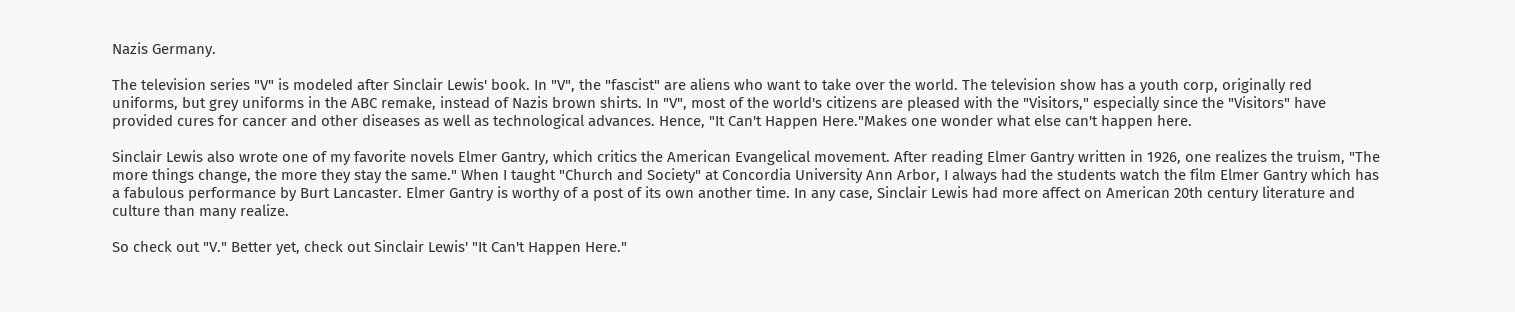Nazis Germany.

The television series "V" is modeled after Sinclair Lewis' book. In "V", the "fascist" are aliens who want to take over the world. The television show has a youth corp, originally red uniforms, but grey uniforms in the ABC remake, instead of Nazis brown shirts. In "V", most of the world's citizens are pleased with the "Visitors," especially since the "Visitors" have provided cures for cancer and other diseases as well as technological advances. Hence, "It Can't Happen Here."Makes one wonder what else can't happen here.

Sinclair Lewis also wrote one of my favorite novels Elmer Gantry, which critics the American Evangelical movement. After reading Elmer Gantry written in 1926, one realizes the truism, "The more things change, the more they stay the same." When I taught "Church and Society" at Concordia University Ann Arbor, I always had the students watch the film Elmer Gantry which has a fabulous performance by Burt Lancaster. Elmer Gantry is worthy of a post of its own another time. In any case, Sinclair Lewis had more affect on American 20th century literature and culture than many realize.

So check out "V." Better yet, check out Sinclair Lewis' "It Can't Happen Here."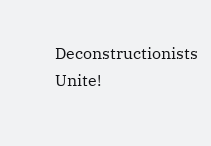Deconstructionists Unite!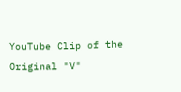YouTube Clip of the Original "V"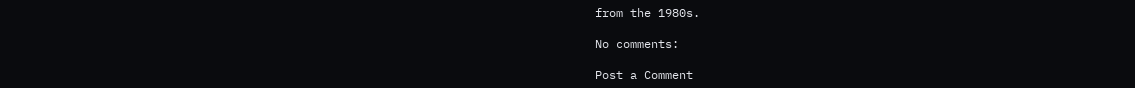from the 1980s.

No comments:

Post a Comment